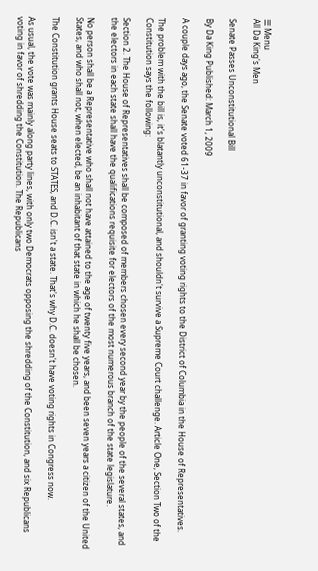☰ Menu
All Da King's Men

Senate Passes Unconstitutional Bill

By Da King Published: March 1, 2009

A couple days ago, the Senate voted 61-37 in favor of granting voting rights to the District of Columbia in the House of Representatives.

The problem with the bill is, it's blatantly unconstitutional, and shouldn't survive a Supreme Court challenge. Article One, Section Two of the Constitution says the following:

Section 2. The House of Representatives shall be composed of members chosen every second year by the people of the several states, and the electors in each state shall have the qualifications requisite for electors of the most numerous branch of the state legislature.

No person shall be a Representative who shall not have attained to the age of twenty five years, and been seven years a citizen of the United States, and who shall not, when elected, be an inhabitant of that state in which he shall be chosen.

The Constitution grants House seats to STATES, and D.C. isn't a state. That's why D.C. doesn't have voting rights in Congress now.

As usual, the vote was mainly along party lines, with only two Democrats opposing the shredding of the Constitution, and six Republicans voting in favor of shredding the Constitution. The Republicans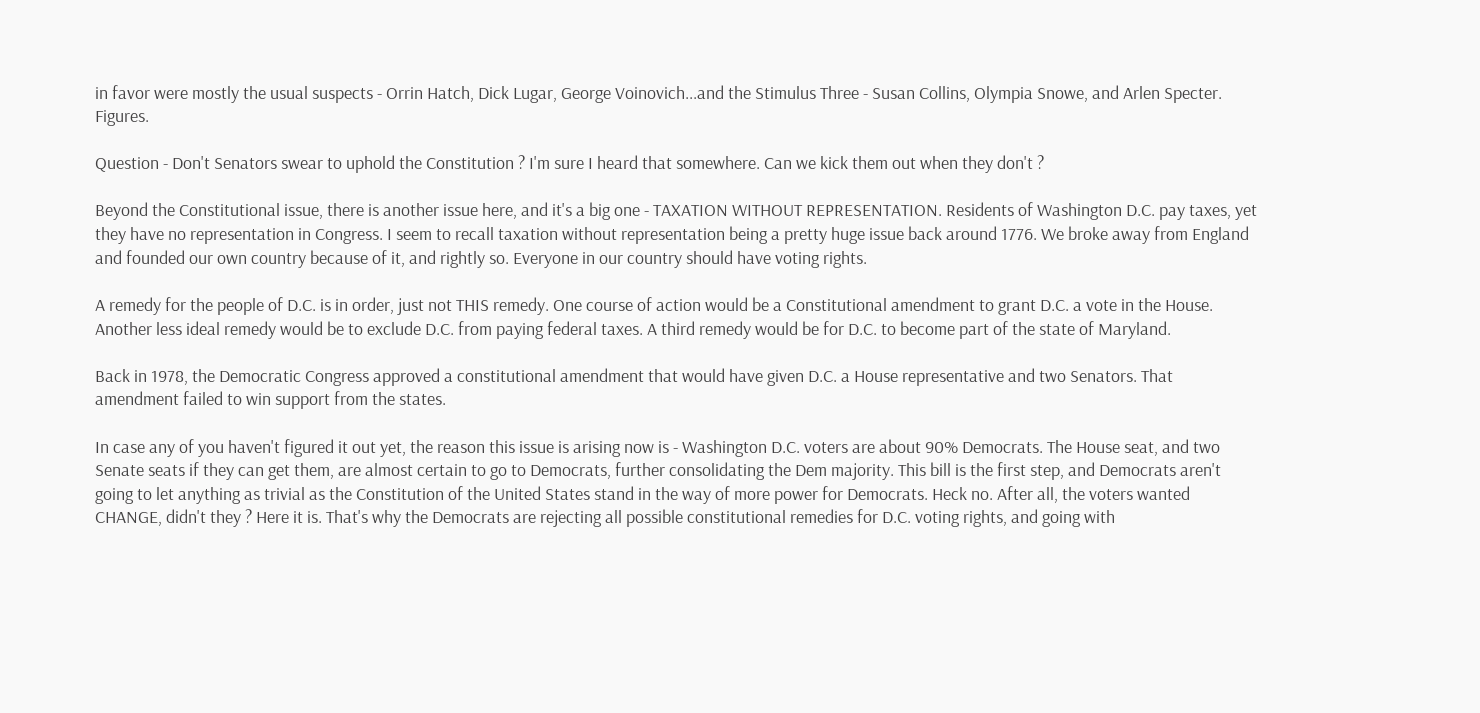in favor were mostly the usual suspects - Orrin Hatch, Dick Lugar, George Voinovich...and the Stimulus Three - Susan Collins, Olympia Snowe, and Arlen Specter. Figures.

Question - Don't Senators swear to uphold the Constitution ? I'm sure I heard that somewhere. Can we kick them out when they don't ?

Beyond the Constitutional issue, there is another issue here, and it's a big one - TAXATION WITHOUT REPRESENTATION. Residents of Washington D.C. pay taxes, yet they have no representation in Congress. I seem to recall taxation without representation being a pretty huge issue back around 1776. We broke away from England and founded our own country because of it, and rightly so. Everyone in our country should have voting rights.

A remedy for the people of D.C. is in order, just not THIS remedy. One course of action would be a Constitutional amendment to grant D.C. a vote in the House. Another less ideal remedy would be to exclude D.C. from paying federal taxes. A third remedy would be for D.C. to become part of the state of Maryland.

Back in 1978, the Democratic Congress approved a constitutional amendment that would have given D.C. a House representative and two Senators. That amendment failed to win support from the states.

In case any of you haven't figured it out yet, the reason this issue is arising now is - Washington D.C. voters are about 90% Democrats. The House seat, and two Senate seats if they can get them, are almost certain to go to Democrats, further consolidating the Dem majority. This bill is the first step, and Democrats aren't going to let anything as trivial as the Constitution of the United States stand in the way of more power for Democrats. Heck no. After all, the voters wanted CHANGE, didn't they ? Here it is. That's why the Democrats are rejecting all possible constitutional remedies for D.C. voting rights, and going with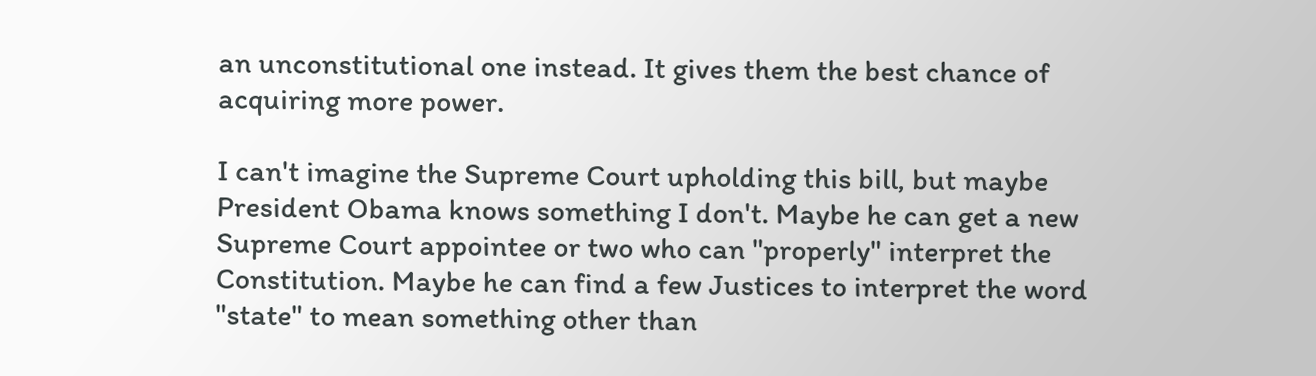an unconstitutional one instead. It gives them the best chance of acquiring more power.

I can't imagine the Supreme Court upholding this bill, but maybe President Obama knows something I don't. Maybe he can get a new Supreme Court appointee or two who can "properly" interpret the Constitution. Maybe he can find a few Justices to interpret the word "state" to mean something other than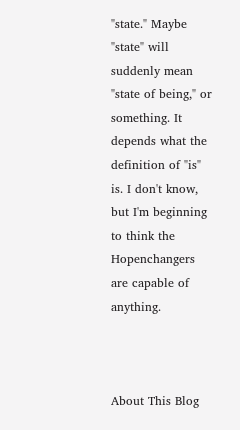"state." Maybe "state" will suddenly mean "state of being," or something. It depends what the definition of "is" is. I don't know, but I'm beginning to think the Hopenchangers are capable of anything.



About This Blog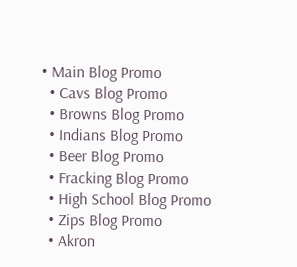• Main Blog Promo
  • Cavs Blog Promo
  • Browns Blog Promo
  • Indians Blog Promo
  • Beer Blog Promo
  • Fracking Blog Promo
  • High School Blog Promo
  • Zips Blog Promo
  • Akron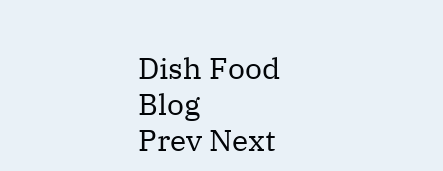Dish Food Blog
Prev Next